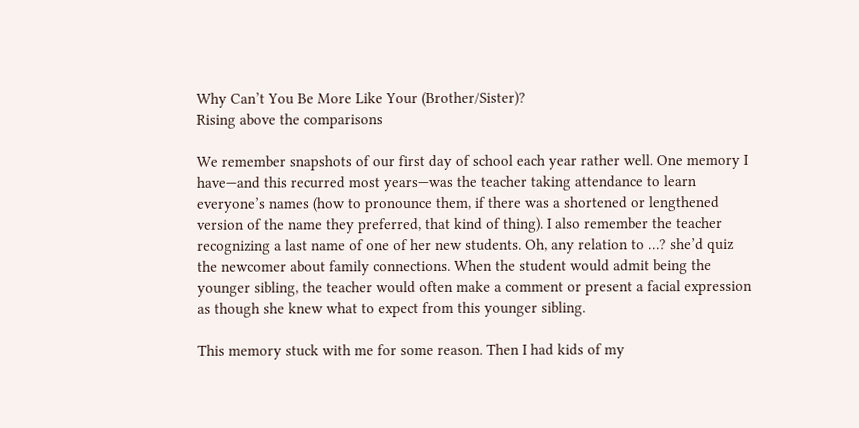Why Can’t You Be More Like Your (Brother/Sister)?
Rising above the comparisons

We remember snapshots of our first day of school each year rather well. One memory I have—and this recurred most years—was the teacher taking attendance to learn everyone’s names (how to pronounce them, if there was a shortened or lengthened version of the name they preferred, that kind of thing). I also remember the teacher recognizing a last name of one of her new students. Oh, any relation to …? she’d quiz the newcomer about family connections. When the student would admit being the younger sibling, the teacher would often make a comment or present a facial expression as though she knew what to expect from this younger sibling.

This memory stuck with me for some reason. Then I had kids of my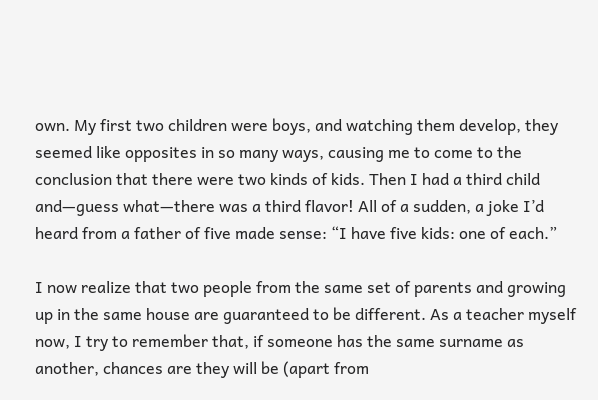own. My first two children were boys, and watching them develop, they seemed like opposites in so many ways, causing me to come to the conclusion that there were two kinds of kids. Then I had a third child and—guess what—there was a third flavor! All of a sudden, a joke I’d heard from a father of five made sense: “I have five kids: one of each.”

I now realize that two people from the same set of parents and growing up in the same house are guaranteed to be different. As a teacher myself now, I try to remember that, if someone has the same surname as another, chances are they will be (apart from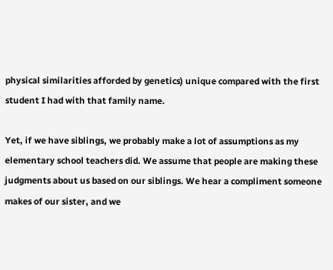physical similarities afforded by genetics) unique compared with the first student I had with that family name.

Yet, if we have siblings, we probably make a lot of assumptions as my elementary school teachers did. We assume that people are making these judgments about us based on our siblings. We hear a compliment someone makes of our sister, and we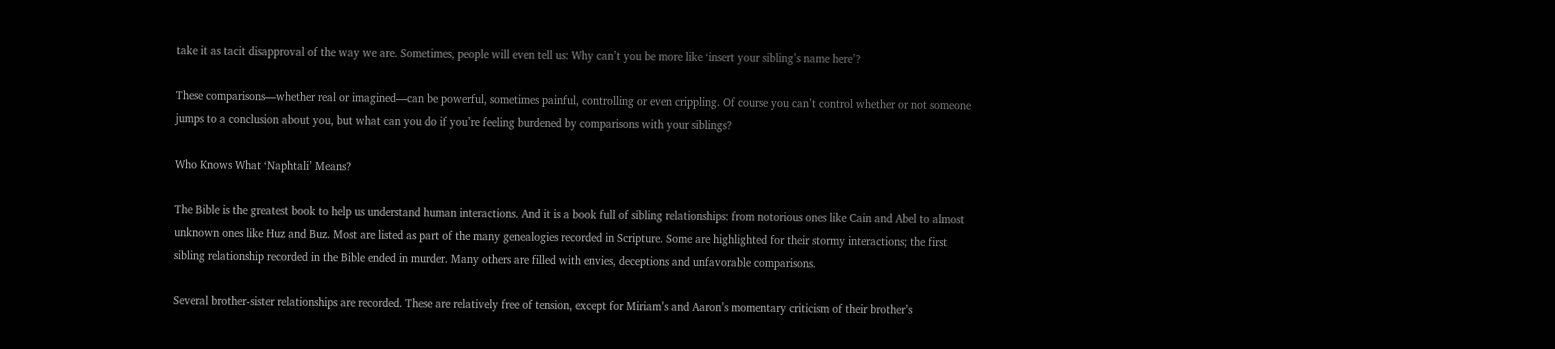take it as tacit disapproval of the way we are. Sometimes, people will even tell us: Why can’t you be more like ‘insert your sibling’s name here’?

These comparisons—whether real or imagined—can be powerful, sometimes painful, controlling or even crippling. Of course you can’t control whether or not someone jumps to a conclusion about you, but what can you do if you’re feeling burdened by comparisons with your siblings?

Who Knows What ‘Naphtali’ Means?

The Bible is the greatest book to help us understand human interactions. And it is a book full of sibling relationships: from notorious ones like Cain and Abel to almost unknown ones like Huz and Buz. Most are listed as part of the many genealogies recorded in Scripture. Some are highlighted for their stormy interactions; the first sibling relationship recorded in the Bible ended in murder. Many others are filled with envies, deceptions and unfavorable comparisons.

Several brother-sister relationships are recorded. These are relatively free of tension, except for Miriam’s and Aaron’s momentary criticism of their brother’s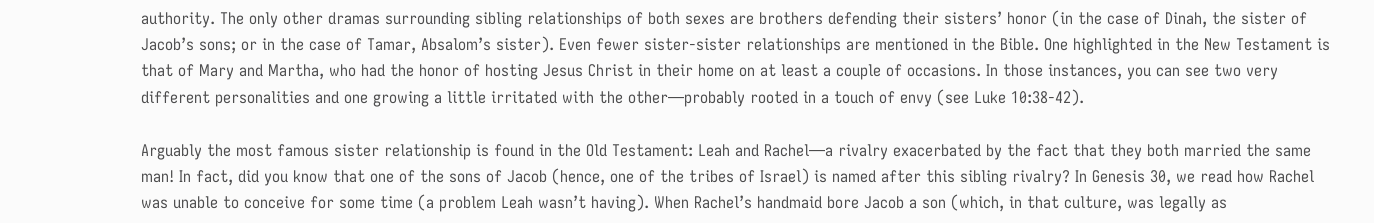authority. The only other dramas surrounding sibling relationships of both sexes are brothers defending their sisters’ honor (in the case of Dinah, the sister of Jacob’s sons; or in the case of Tamar, Absalom’s sister). Even fewer sister-sister relationships are mentioned in the Bible. One highlighted in the New Testament is that of Mary and Martha, who had the honor of hosting Jesus Christ in their home on at least a couple of occasions. In those instances, you can see two very different personalities and one growing a little irritated with the other—probably rooted in a touch of envy (see Luke 10:38-42).

Arguably the most famous sister relationship is found in the Old Testament: Leah and Rachel—a rivalry exacerbated by the fact that they both married the same man! In fact, did you know that one of the sons of Jacob (hence, one of the tribes of Israel) is named after this sibling rivalry? In Genesis 30, we read how Rachel was unable to conceive for some time (a problem Leah wasn’t having). When Rachel’s handmaid bore Jacob a son (which, in that culture, was legally as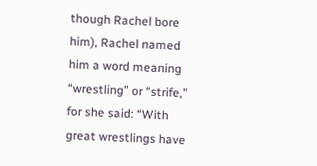though Rachel bore him), Rachel named him a word meaning “wrestling” or “strife,” for she said: “With great wrestlings have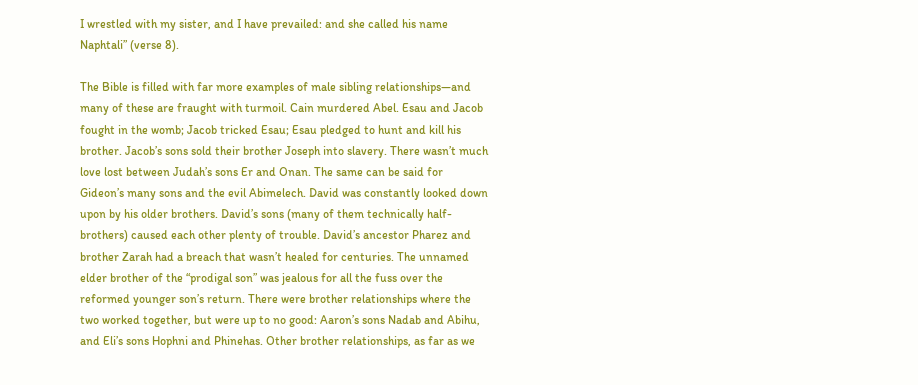I wrestled with my sister, and I have prevailed: and she called his name Naphtali” (verse 8).

The Bible is filled with far more examples of male sibling relationships—and many of these are fraught with turmoil. Cain murdered Abel. Esau and Jacob fought in the womb; Jacob tricked Esau; Esau pledged to hunt and kill his brother. Jacob’s sons sold their brother Joseph into slavery. There wasn’t much love lost between Judah’s sons Er and Onan. The same can be said for Gideon’s many sons and the evil Abimelech. David was constantly looked down upon by his older brothers. David’s sons (many of them technically half-brothers) caused each other plenty of trouble. David’s ancestor Pharez and brother Zarah had a breach that wasn’t healed for centuries. The unnamed elder brother of the “prodigal son” was jealous for all the fuss over the reformed younger son’s return. There were brother relationships where the two worked together, but were up to no good: Aaron’s sons Nadab and Abihu, and Eli’s sons Hophni and Phinehas. Other brother relationships, as far as we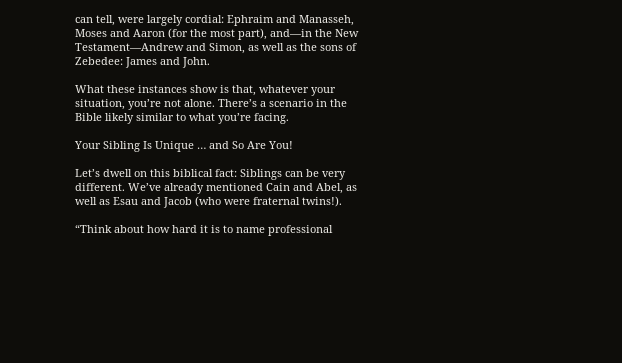can tell, were largely cordial: Ephraim and Manasseh, Moses and Aaron (for the most part), and—in the New Testament—Andrew and Simon, as well as the sons of Zebedee: James and John.

What these instances show is that, whatever your situation, you’re not alone. There’s a scenario in the Bible likely similar to what you’re facing.

Your Sibling Is Unique … and So Are You!

Let’s dwell on this biblical fact: Siblings can be very different. We’ve already mentioned Cain and Abel, as well as Esau and Jacob (who were fraternal twins!).

“Think about how hard it is to name professional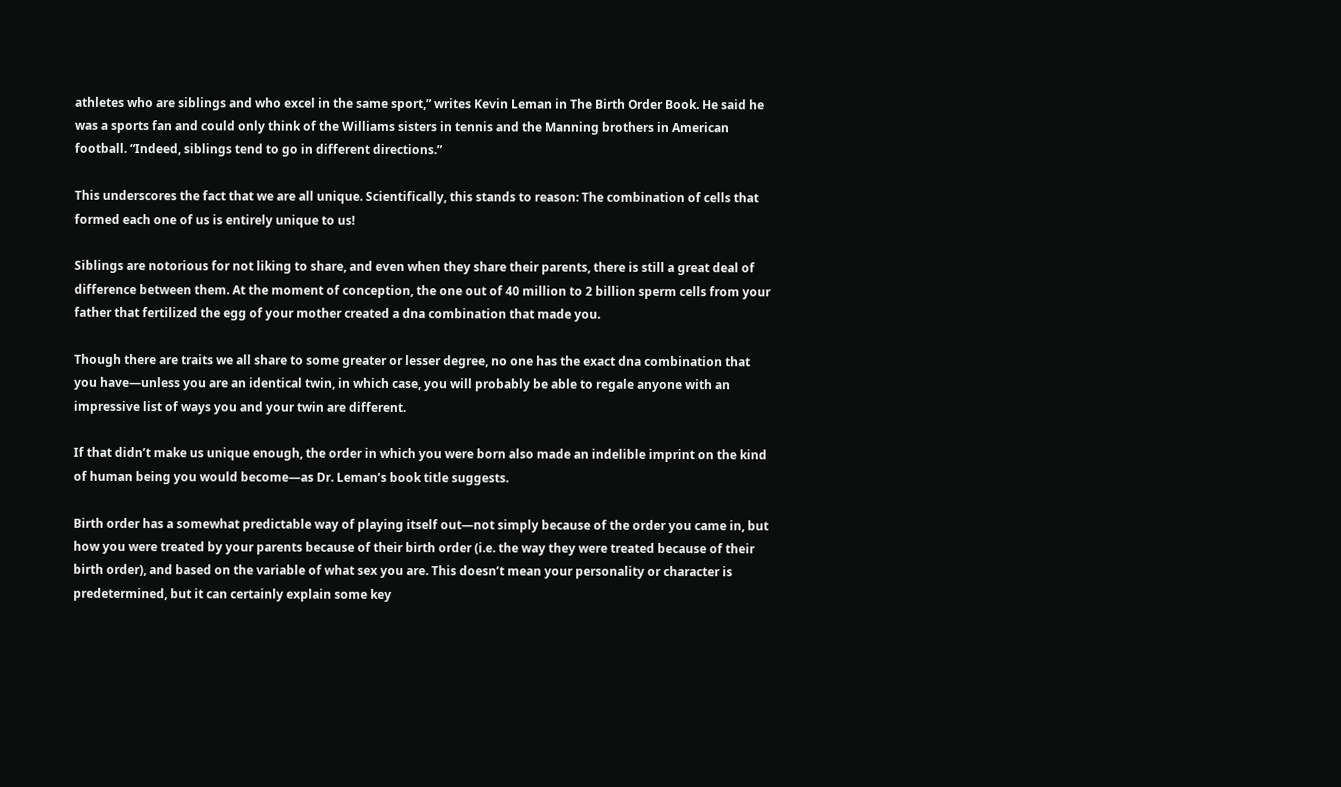athletes who are siblings and who excel in the same sport,” writes Kevin Leman in The Birth Order Book. He said he was a sports fan and could only think of the Williams sisters in tennis and the Manning brothers in American football. “Indeed, siblings tend to go in different directions.”

This underscores the fact that we are all unique. Scientifically, this stands to reason: The combination of cells that formed each one of us is entirely unique to us!

Siblings are notorious for not liking to share, and even when they share their parents, there is still a great deal of difference between them. At the moment of conception, the one out of 40 million to 2 billion sperm cells from your father that fertilized the egg of your mother created a dna combination that made you.

Though there are traits we all share to some greater or lesser degree, no one has the exact dna combination that you have—unless you are an identical twin, in which case, you will probably be able to regale anyone with an impressive list of ways you and your twin are different.

If that didn’t make us unique enough, the order in which you were born also made an indelible imprint on the kind of human being you would become—as Dr. Leman’s book title suggests.

Birth order has a somewhat predictable way of playing itself out—not simply because of the order you came in, but how you were treated by your parents because of their birth order (i.e. the way they were treated because of their birth order), and based on the variable of what sex you are. This doesn’t mean your personality or character is predetermined, but it can certainly explain some key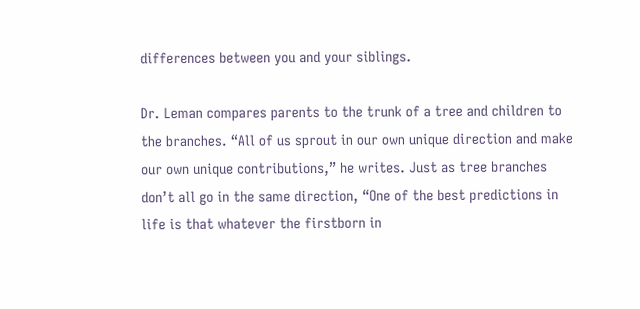differences between you and your siblings.

Dr. Leman compares parents to the trunk of a tree and children to the branches. “All of us sprout in our own unique direction and make our own unique contributions,” he writes. Just as tree branches don’t all go in the same direction, “One of the best predictions in life is that whatever the firstborn in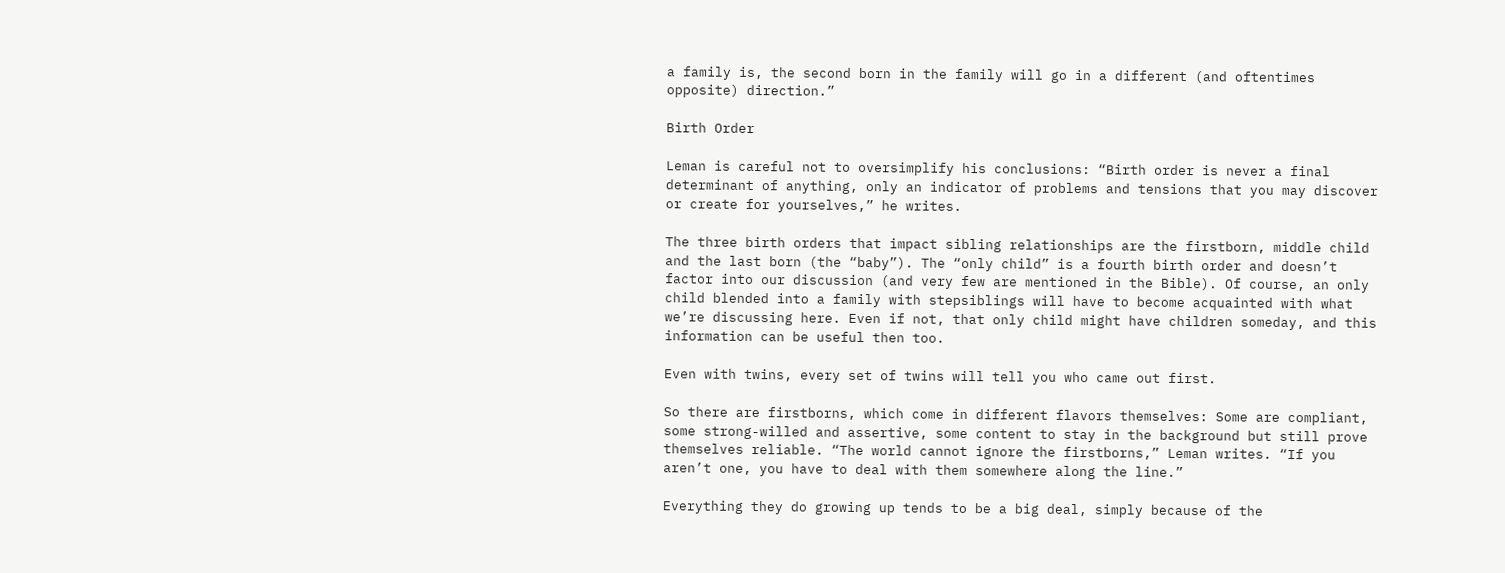a family is, the second born in the family will go in a different (and oftentimes opposite) direction.”

Birth Order

Leman is careful not to oversimplify his conclusions: “Birth order is never a final determinant of anything, only an indicator of problems and tensions that you may discover or create for yourselves,” he writes.

The three birth orders that impact sibling relationships are the firstborn, middle child and the last born (the “baby”). The “only child” is a fourth birth order and doesn’t factor into our discussion (and very few are mentioned in the Bible). Of course, an only child blended into a family with stepsiblings will have to become acquainted with what we’re discussing here. Even if not, that only child might have children someday, and this information can be useful then too.

Even with twins, every set of twins will tell you who came out first.

So there are firstborns, which come in different flavors themselves: Some are compliant, some strong-willed and assertive, some content to stay in the background but still prove themselves reliable. “The world cannot ignore the firstborns,” Leman writes. “If you aren’t one, you have to deal with them somewhere along the line.”

Everything they do growing up tends to be a big deal, simply because of the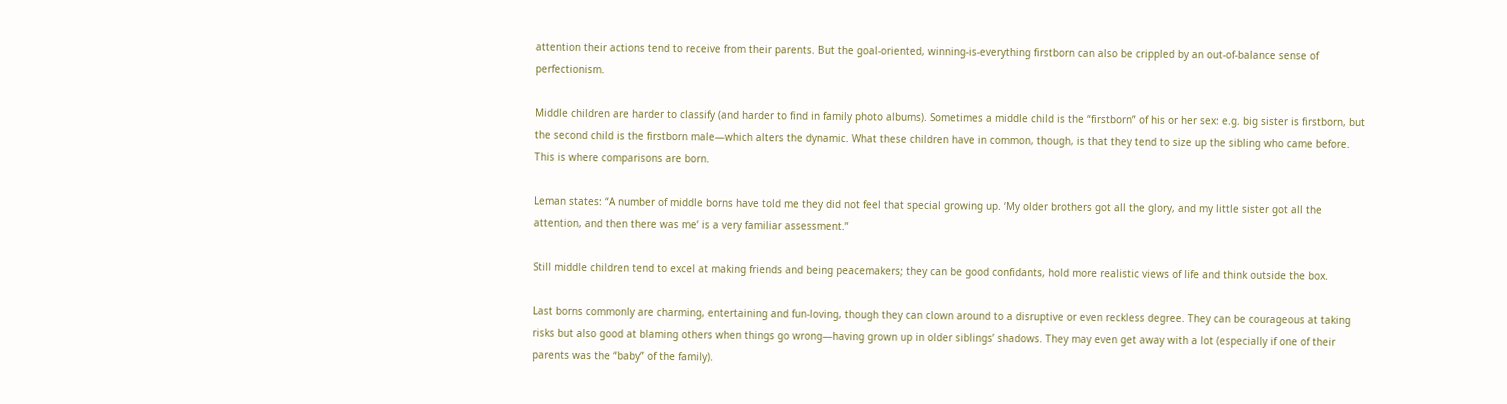attention their actions tend to receive from their parents. But the goal-oriented, winning-is-everything firstborn can also be crippled by an out-of-balance sense of perfectionism.

Middle children are harder to classify (and harder to find in family photo albums). Sometimes a middle child is the “firstborn” of his or her sex: e.g. big sister is firstborn, but the second child is the firstborn male—which alters the dynamic. What these children have in common, though, is that they tend to size up the sibling who came before. This is where comparisons are born.

Leman states: “A number of middle borns have told me they did not feel that special growing up. ‘My older brothers got all the glory, and my little sister got all the attention, and then there was me’ is a very familiar assessment.”

Still middle children tend to excel at making friends and being peacemakers; they can be good confidants, hold more realistic views of life and think outside the box.

Last borns commonly are charming, entertaining and fun-loving, though they can clown around to a disruptive or even reckless degree. They can be courageous at taking risks but also good at blaming others when things go wrong—having grown up in older siblings’ shadows. They may even get away with a lot (especially if one of their parents was the “baby” of the family).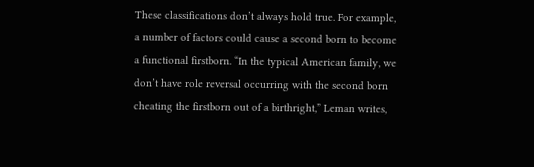These classifications don’t always hold true. For example, a number of factors could cause a second born to become a functional firstborn. “In the typical American family, we don’t have role reversal occurring with the second born cheating the firstborn out of a birthright,” Leman writes,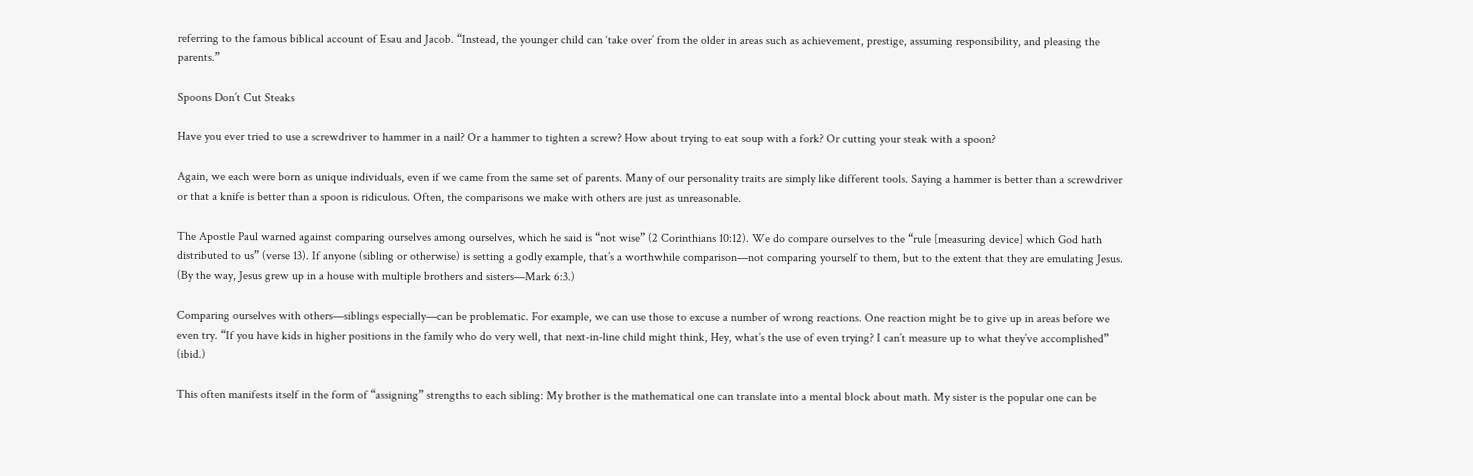referring to the famous biblical account of Esau and Jacob. “Instead, the younger child can ‘take over’ from the older in areas such as achievement, prestige, assuming responsibility, and pleasing the parents.”

Spoons Don’t Cut Steaks

Have you ever tried to use a screwdriver to hammer in a nail? Or a hammer to tighten a screw? How about trying to eat soup with a fork? Or cutting your steak with a spoon?

Again, we each were born as unique individuals, even if we came from the same set of parents. Many of our personality traits are simply like different tools. Saying a hammer is better than a screwdriver or that a knife is better than a spoon is ridiculous. Often, the comparisons we make with others are just as unreasonable.

The Apostle Paul warned against comparing ourselves among ourselves, which he said is “not wise” (2 Corinthians 10:12). We do compare ourselves to the “rule [measuring device] which God hath distributed to us” (verse 13). If anyone (sibling or otherwise) is setting a godly example, that’s a worthwhile comparison—not comparing yourself to them, but to the extent that they are emulating Jesus. (By the way, Jesus grew up in a house with multiple brothers and sisters—Mark 6:3.)

Comparing ourselves with others—siblings especially—can be problematic. For example, we can use those to excuse a number of wrong reactions. One reaction might be to give up in areas before we even try. “If you have kids in higher positions in the family who do very well, that next-in-line child might think, Hey, what’s the use of even trying? I can’t measure up to what they’ve accomplished” (ibid.)

This often manifests itself in the form of “assigning” strengths to each sibling: My brother is the mathematical one can translate into a mental block about math. My sister is the popular one can be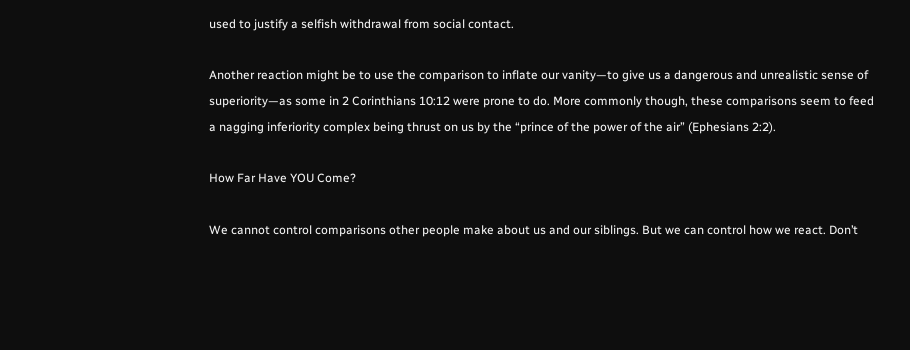used to justify a selfish withdrawal from social contact.

Another reaction might be to use the comparison to inflate our vanity—to give us a dangerous and unrealistic sense of superiority—as some in 2 Corinthians 10:12 were prone to do. More commonly though, these comparisons seem to feed a nagging inferiority complex being thrust on us by the “prince of the power of the air” (Ephesians 2:2).

How Far Have YOU Come?

We cannot control comparisons other people make about us and our siblings. But we can control how we react. Don’t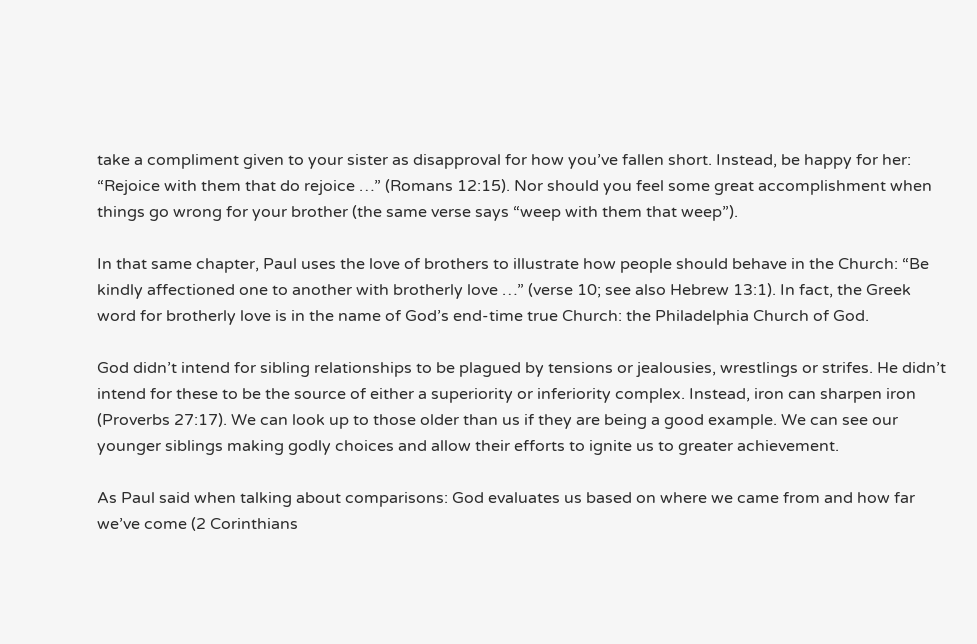take a compliment given to your sister as disapproval for how you’ve fallen short. Instead, be happy for her: “Rejoice with them that do rejoice …” (Romans 12:15). Nor should you feel some great accomplishment when things go wrong for your brother (the same verse says “weep with them that weep”).

In that same chapter, Paul uses the love of brothers to illustrate how people should behave in the Church: “Be kindly affectioned one to another with brotherly love …” (verse 10; see also Hebrew 13:1). In fact, the Greek word for brotherly love is in the name of God’s end-time true Church: the Philadelphia Church of God.

God didn’t intend for sibling relationships to be plagued by tensions or jealousies, wrestlings or strifes. He didn’t intend for these to be the source of either a superiority or inferiority complex. Instead, iron can sharpen iron (Proverbs 27:17). We can look up to those older than us if they are being a good example. We can see our younger siblings making godly choices and allow their efforts to ignite us to greater achievement.

As Paul said when talking about comparisons: God evaluates us based on where we came from and how far we’ve come (2 Corinthians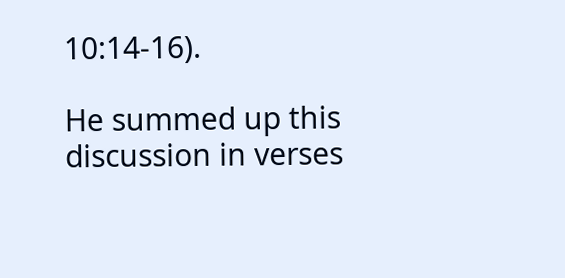10:14-16).

He summed up this discussion in verses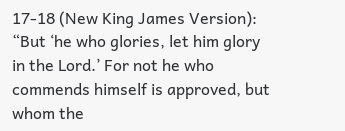17-18 (New King James Version): “But ‘he who glories, let him glory in the Lord.’ For not he who commends himself is approved, but whom the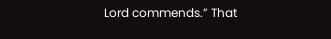Lord commends.” That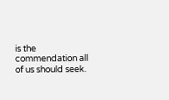is the commendation all of us should seek.